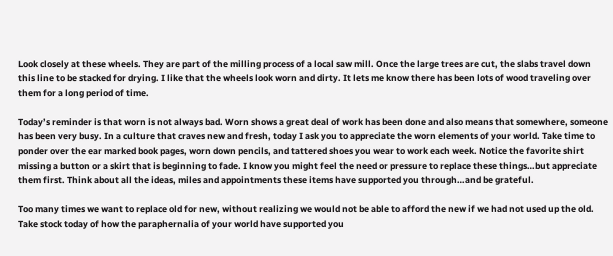Look closely at these wheels. They are part of the milling process of a local saw mill. Once the large trees are cut, the slabs travel down this line to be stacked for drying. I like that the wheels look worn and dirty. It lets me know there has been lots of wood traveling over them for a long period of time.

Today’s reminder is that worn is not always bad. Worn shows a great deal of work has been done and also means that somewhere, someone has been very busy. In a culture that craves new and fresh, today I ask you to appreciate the worn elements of your world. Take time to ponder over the ear marked book pages, worn down pencils, and tattered shoes you wear to work each week. Notice the favorite shirt missing a button or a skirt that is beginning to fade. I know you might feel the need or pressure to replace these things…but appreciate them first. Think about all the ideas, miles and appointments these items have supported you through…and be grateful.

Too many times we want to replace old for new, without realizing we would not be able to afford the new if we had not used up the old. Take stock today of how the paraphernalia of your world have supported you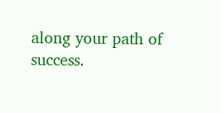along your path of success.